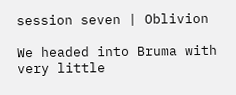session seven | Oblivion

We headed into Bruma with very little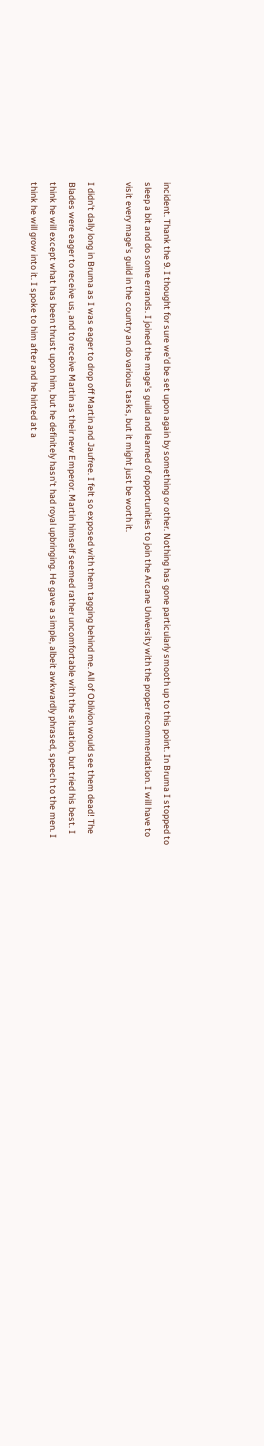incident. Thank the 9. I thought for sure we'd be set upon again by something or other. Nothing has gone particularly smooth up to this point. In Bruma I stopped to sleep a bit and do some errands. I joined the mage's guild and learned of opportunities to join the Arcane University with the proper recommendation. I will have to visit every mage's guild in the country an do various tasks, but it might just be worth it.

I didn't dally long in Bruma as I was eager to drop off Martin and Jaufree. I felt so exposed with them tagging behind me. All of Oblivion would see them dead! The Blades were eager to receive us, and to receive Martin as their new Emperor. Martin himself seemed rather uncomfortable with the situation, but tried his best. I think he will except what has been thrust upon him, but he definitely hasn't had royal upbringing. He gave a simple, albeit awkwardly phrased, speech to the men. I think he will grow into it. I spoke to him after and he hinted at a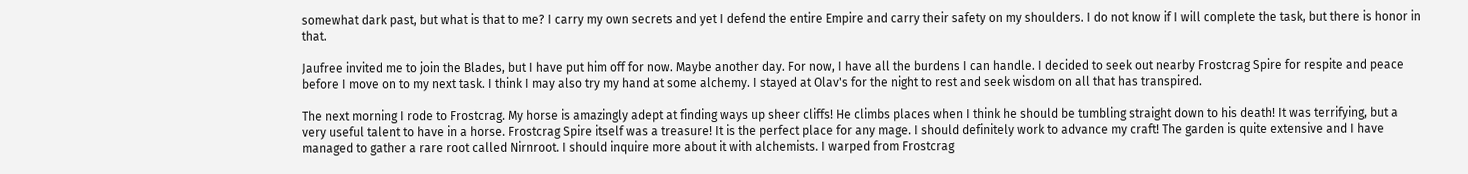somewhat dark past, but what is that to me? I carry my own secrets and yet I defend the entire Empire and carry their safety on my shoulders. I do not know if I will complete the task, but there is honor in that.

Jaufree invited me to join the Blades, but I have put him off for now. Maybe another day. For now, I have all the burdens I can handle. I decided to seek out nearby Frostcrag Spire for respite and peace before I move on to my next task. I think I may also try my hand at some alchemy. I stayed at Olav's for the night to rest and seek wisdom on all that has transpired.

The next morning I rode to Frostcrag. My horse is amazingly adept at finding ways up sheer cliffs! He climbs places when I think he should be tumbling straight down to his death! It was terrifying, but a very useful talent to have in a horse. Frostcrag Spire itself was a treasure! It is the perfect place for any mage. I should definitely work to advance my craft! The garden is quite extensive and I have managed to gather a rare root called Nirnroot. I should inquire more about it with alchemists. I warped from Frostcrag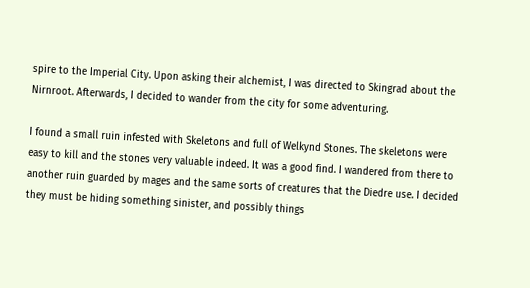spire to the Imperial City. Upon asking their alchemist, I was directed to Skingrad about the Nirnroot. Afterwards, I decided to wander from the city for some adventuring.

I found a small ruin infested with Skeletons and full of Welkynd Stones. The skeletons were easy to kill and the stones very valuable indeed. It was a good find. I wandered from there to another ruin guarded by mages and the same sorts of creatures that the Diedre use. I decided they must be hiding something sinister, and possibly things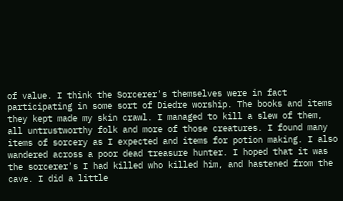of value. I think the Sorcerer's themselves were in fact participating in some sort of Diedre worship. The books and items they kept made my skin crawl. I managed to kill a slew of them, all untrustworthy folk and more of those creatures. I found many items of sorcery as I expected and items for potion making. I also wandered across a poor dead treasure hunter. I hoped that it was the sorcerer's I had killed who killed him, and hastened from the cave. I did a little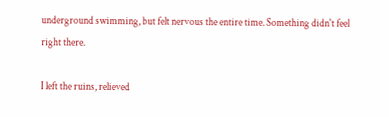underground swimming, but felt nervous the entire time. Something didn't feel right there.

I left the ruins, relieved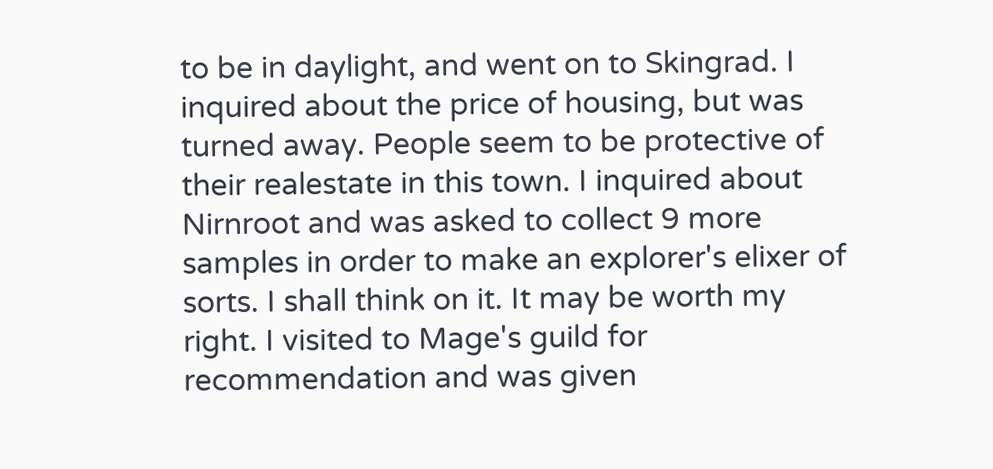to be in daylight, and went on to Skingrad. I inquired about the price of housing, but was turned away. People seem to be protective of their realestate in this town. I inquired about Nirnroot and was asked to collect 9 more samples in order to make an explorer's elixer of sorts. I shall think on it. It may be worth my right. I visited to Mage's guild for recommendation and was given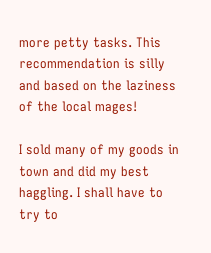more petty tasks. This recommendation is silly and based on the laziness of the local mages!

I sold many of my goods in town and did my best haggling. I shall have to try to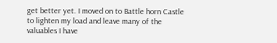get better yet. I moved on to Battle horn Castle to lighten my load and leave many of the valuables I have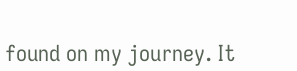found on my journey. It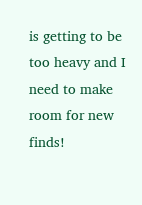is getting to be too heavy and I need to make room for new finds!